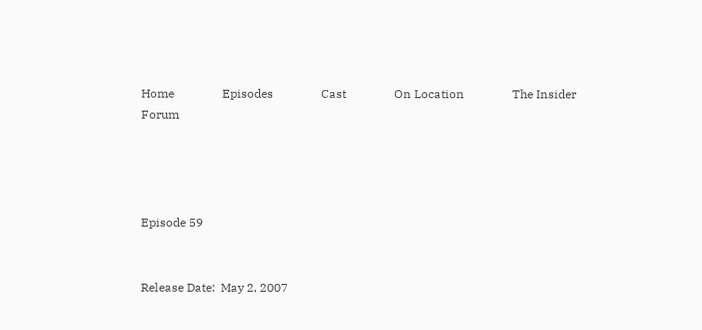Home                Episodes                Cast                On Location                The Insider                 Forum




Episode 59


Release Date:  May 2, 2007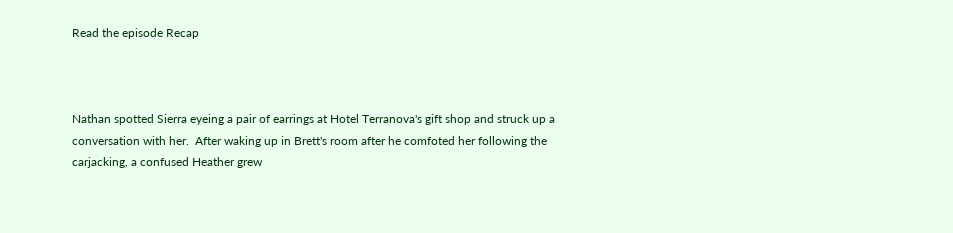Read the episode Recap



Nathan spotted Sierra eyeing a pair of earrings at Hotel Terranova's gift shop and struck up a conversation with her.  After waking up in Brett's room after he comfoted her following the carjacking, a confused Heather grew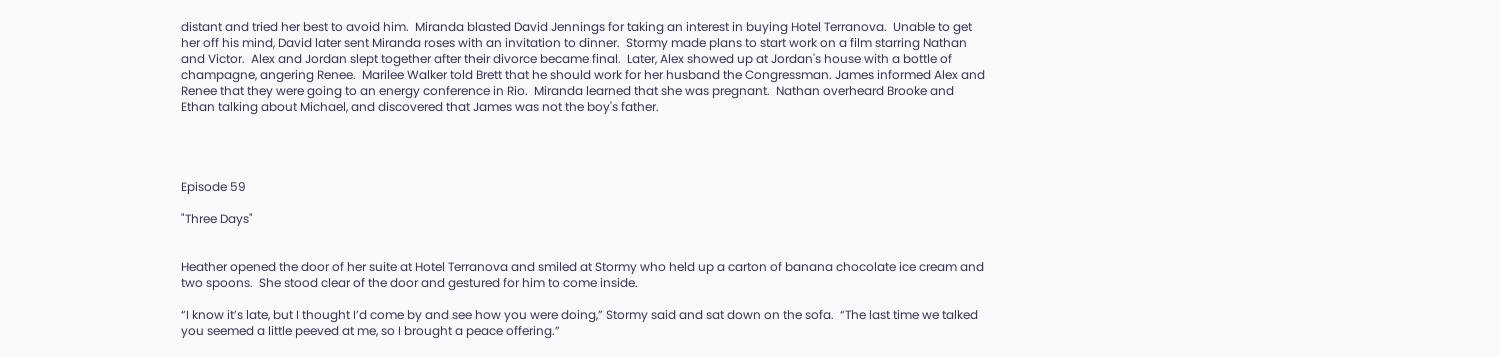distant and tried her best to avoid him.  Miranda blasted David Jennings for taking an interest in buying Hotel Terranova.  Unable to get her off his mind, David later sent Miranda roses with an invitation to dinner.  Stormy made plans to start work on a film starring Nathan and Victor.  Alex and Jordan slept together after their divorce became final.  Later, Alex showed up at Jordan's house with a bottle of champagne, angering Renee.  Marilee Walker told Brett that he should work for her husband the Congressman. James informed Alex and Renee that they were going to an energy conference in Rio.  Miranda learned that she was pregnant.  Nathan overheard Brooke and Ethan talking about Michael, and discovered that James was not the boy's father.




Episode 59

"Three Days"


Heather opened the door of her suite at Hotel Terranova and smiled at Stormy who held up a carton of banana chocolate ice cream and two spoons.  She stood clear of the door and gestured for him to come inside.

“I know it’s late, but I thought I’d come by and see how you were doing,” Stormy said and sat down on the sofa.  “The last time we talked you seemed a little peeved at me, so I brought a peace offering.”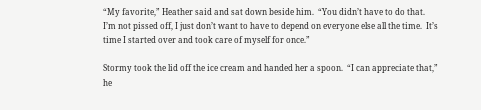“My favorite,” Heather said and sat down beside him.  “You didn’t have to do that.  I’m not pissed off, I just don’t want to have to depend on everyone else all the time.  It’s time I started over and took care of myself for once.”

Stormy took the lid off the ice cream and handed her a spoon.  “I can appreciate that,” he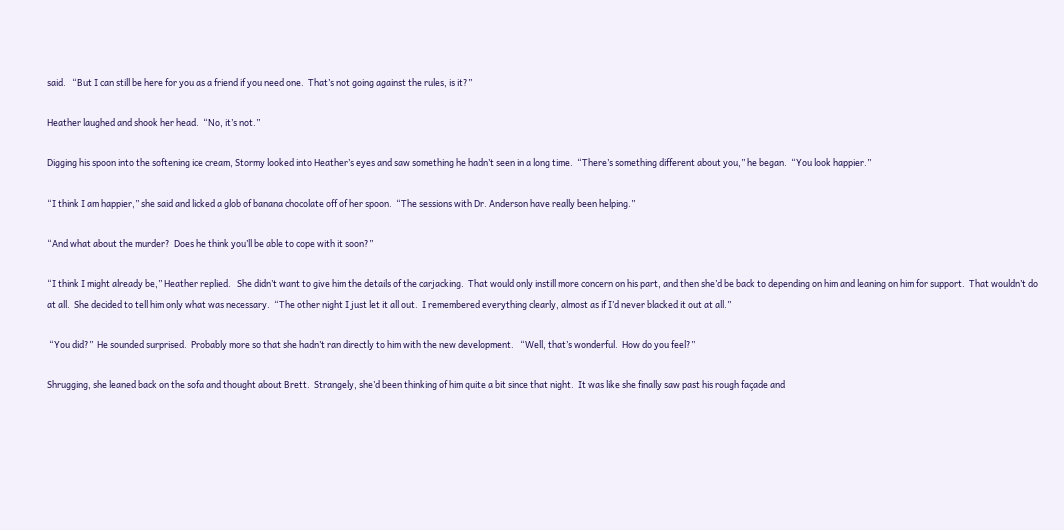said.   “But I can still be here for you as a friend if you need one.  That’s not going against the rules, is it?”

Heather laughed and shook her head.  “No, it’s not.”

Digging his spoon into the softening ice cream, Stormy looked into Heather’s eyes and saw something he hadn’t seen in a long time.  “There’s something different about you,” he began.  “You look happier.”

“I think I am happier,” she said and licked a glob of banana chocolate off of her spoon.  “The sessions with Dr. Anderson have really been helping.”

“And what about the murder?  Does he think you’ll be able to cope with it soon?”

“I think I might already be,” Heather replied.   She didn’t want to give him the details of the carjacking.  That would only instill more concern on his part, and then she’d be back to depending on him and leaning on him for support.  That wouldn’t do at all.  She decided to tell him only what was necessary.  “The other night I just let it all out.  I remembered everything clearly, almost as if I’d never blacked it out at all.”

 “You did?”  He sounded surprised.  Probably more so that she hadn’t ran directly to him with the new development.   “Well, that’s wonderful.  How do you feel?”

Shrugging, she leaned back on the sofa and thought about Brett.  Strangely, she’d been thinking of him quite a bit since that night.  It was like she finally saw past his rough façade and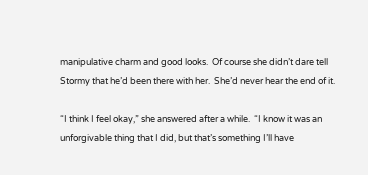manipulative charm and good looks.  Of course she didn’t dare tell Stormy that he’d been there with her.  She’d never hear the end of it.

“I think I feel okay,” she answered after a while.  “I know it was an unforgivable thing that I did, but that’s something I’ll have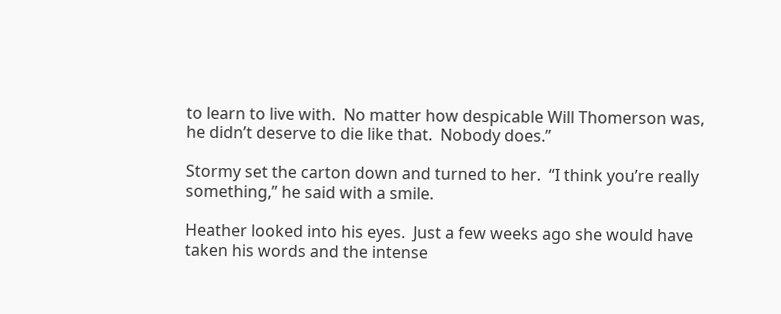to learn to live with.  No matter how despicable Will Thomerson was, he didn’t deserve to die like that.  Nobody does.”

Stormy set the carton down and turned to her.  “I think you’re really something,” he said with a smile.

Heather looked into his eyes.  Just a few weeks ago she would have taken his words and the intense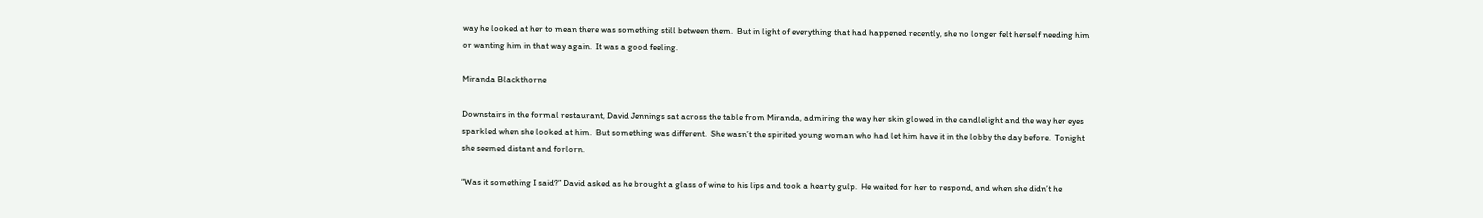way he looked at her to mean there was something still between them.  But in light of everything that had happened recently, she no longer felt herself needing him or wanting him in that way again.  It was a good feeling.

Miranda Blackthorne

Downstairs in the formal restaurant, David Jennings sat across the table from Miranda, admiring the way her skin glowed in the candlelight and the way her eyes sparkled when she looked at him.  But something was different.  She wasn’t the spirited young woman who had let him have it in the lobby the day before.  Tonight she seemed distant and forlorn.

“Was it something I said?” David asked as he brought a glass of wine to his lips and took a hearty gulp.  He waited for her to respond, and when she didn’t he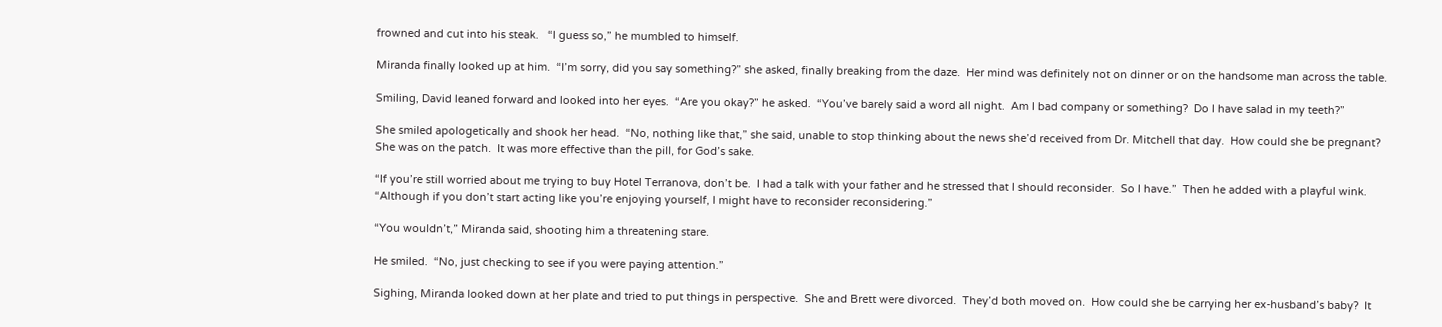frowned and cut into his steak.   “I guess so,” he mumbled to himself.

Miranda finally looked up at him.  “I’m sorry, did you say something?” she asked, finally breaking from the daze.  Her mind was definitely not on dinner or on the handsome man across the table.

Smiling, David leaned forward and looked into her eyes.  “Are you okay?” he asked.  “You’ve barely said a word all night.  Am I bad company or something?  Do I have salad in my teeth?”

She smiled apologetically and shook her head.  “No, nothing like that,” she said, unable to stop thinking about the news she’d received from Dr. Mitchell that day.  How could she be pregnant?  She was on the patch.  It was more effective than the pill, for God’s sake.

“If you’re still worried about me trying to buy Hotel Terranova, don’t be.  I had a talk with your father and he stressed that I should reconsider.  So I have.”  Then he added with a playful wink.  “Although if you don’t start acting like you’re enjoying yourself, I might have to reconsider reconsidering.”

“You wouldn’t,” Miranda said, shooting him a threatening stare.

He smiled.  “No, just checking to see if you were paying attention.”

Sighing, Miranda looked down at her plate and tried to put things in perspective.  She and Brett were divorced.  They’d both moved on.  How could she be carrying her ex-husband’s baby?  It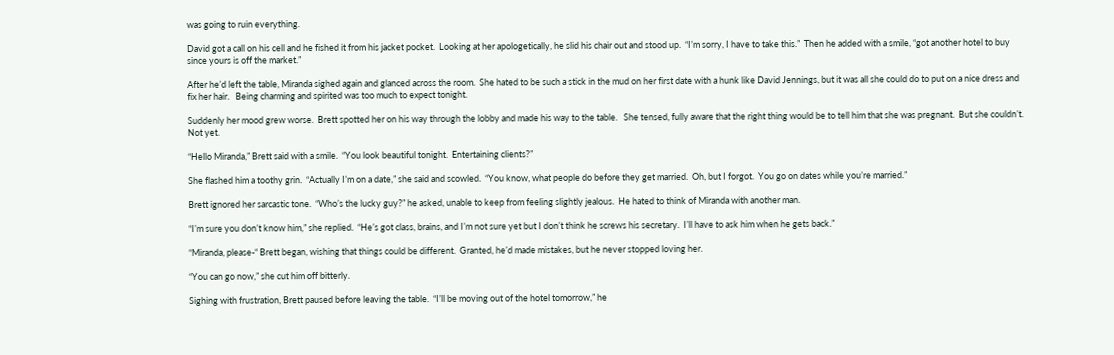was going to ruin everything.

David got a call on his cell and he fished it from his jacket pocket.  Looking at her apologetically, he slid his chair out and stood up.  “I’m sorry, I have to take this.”  Then he added with a smile, “got another hotel to buy since yours is off the market.”

After he’d left the table, Miranda sighed again and glanced across the room.  She hated to be such a stick in the mud on her first date with a hunk like David Jennings, but it was all she could do to put on a nice dress and fix her hair.   Being charming and spirited was too much to expect tonight.

Suddenly her mood grew worse.  Brett spotted her on his way through the lobby and made his way to the table.   She tensed, fully aware that the right thing would be to tell him that she was pregnant.  But she couldn’t.  Not yet.

“Hello Miranda,” Brett said with a smile.  “You look beautiful tonight.  Entertaining clients?”

She flashed him a toothy grin.  “Actually I’m on a date,” she said and scowled.  “You know, what people do before they get married.  Oh, but I forgot.  You go on dates while you’re married.”

Brett ignored her sarcastic tone.  “Who’s the lucky guy?” he asked, unable to keep from feeling slightly jealous.  He hated to think of Miranda with another man.

“I’m sure you don’t know him,” she replied.  “He’s got class, brains, and I’m not sure yet but I don’t think he screws his secretary.  I’ll have to ask him when he gets back.”

“Miranda, please-“ Brett began, wishing that things could be different.  Granted, he’d made mistakes, but he never stopped loving her.

“You can go now,” she cut him off bitterly.

Sighing with frustration, Brett paused before leaving the table.  “I’ll be moving out of the hotel tomorrow,” he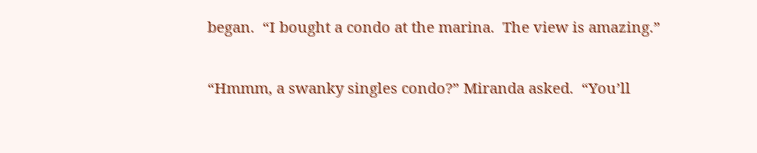began.  “I bought a condo at the marina.  The view is amazing.”

“Hmmm, a swanky singles condo?” Miranda asked.  “You’ll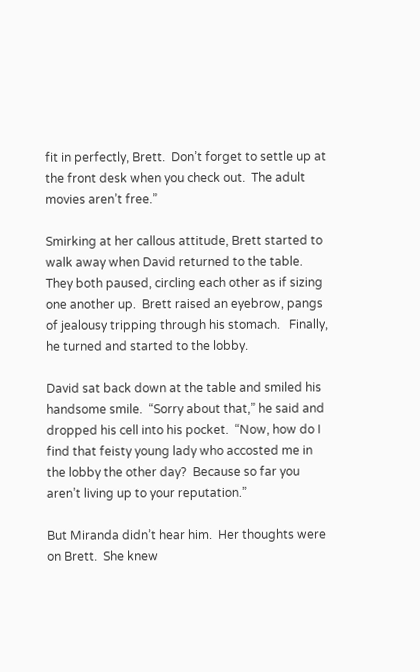fit in perfectly, Brett.  Don’t forget to settle up at the front desk when you check out.  The adult movies aren’t free.”

Smirking at her callous attitude, Brett started to walk away when David returned to the table.  They both paused, circling each other as if sizing one another up.  Brett raised an eyebrow, pangs of jealousy tripping through his stomach.   Finally, he turned and started to the lobby.

David sat back down at the table and smiled his handsome smile.  “Sorry about that,” he said and dropped his cell into his pocket.  “Now, how do I find that feisty young lady who accosted me in the lobby the other day?  Because so far you aren’t living up to your reputation.”

But Miranda didn’t hear him.  Her thoughts were on Brett.  She knew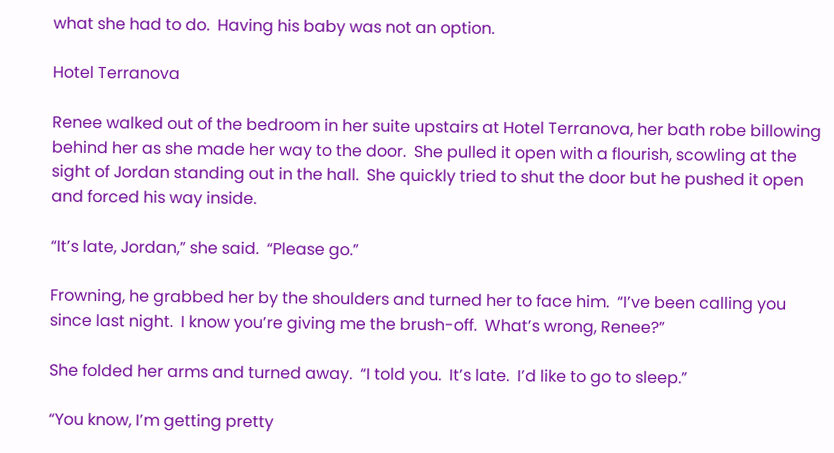what she had to do.  Having his baby was not an option.

Hotel Terranova

Renee walked out of the bedroom in her suite upstairs at Hotel Terranova, her bath robe billowing behind her as she made her way to the door.  She pulled it open with a flourish, scowling at the sight of Jordan standing out in the hall.  She quickly tried to shut the door but he pushed it open and forced his way inside.

“It’s late, Jordan,” she said.  “Please go.”

Frowning, he grabbed her by the shoulders and turned her to face him.  “I’ve been calling you since last night.  I know you’re giving me the brush-off.  What’s wrong, Renee?”

She folded her arms and turned away.  “I told you.  It’s late.  I’d like to go to sleep.”

“You know, I’m getting pretty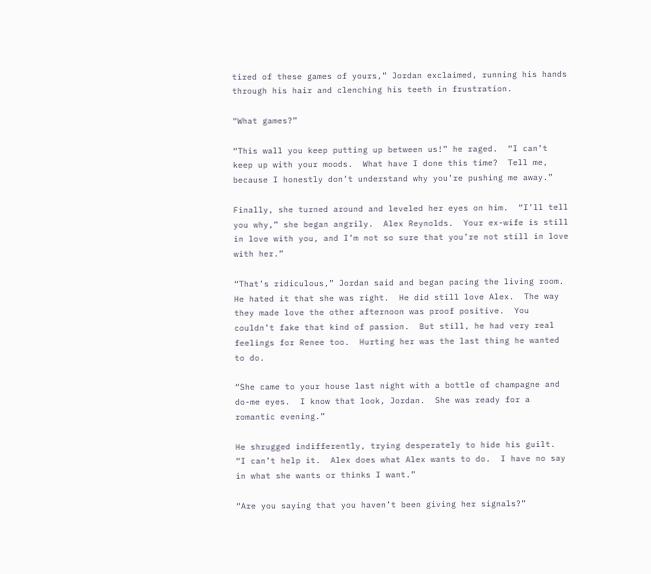tired of these games of yours,” Jordan exclaimed, running his hands through his hair and clenching his teeth in frustration.

“What games?”

“This wall you keep putting up between us!” he raged.  “I can’t keep up with your moods.  What have I done this time?  Tell me, because I honestly don’t understand why you’re pushing me away.”

Finally, she turned around and leveled her eyes on him.  “I’ll tell you why,” she began angrily.  Alex Reynolds.  Your ex-wife is still in love with you, and I’m not so sure that you’re not still in love with her.”

“That’s ridiculous,” Jordan said and began pacing the living room.  He hated it that she was right.  He did still love Alex.  The way they made love the other afternoon was proof positive.  You couldn’t fake that kind of passion.  But still, he had very real feelings for Renee too.  Hurting her was the last thing he wanted to do.

“She came to your house last night with a bottle of champagne and do-me eyes.  I know that look, Jordan.  She was ready for a romantic evening.”

He shrugged indifferently, trying desperately to hide his guilt.  “I can’t help it.  Alex does what Alex wants to do.  I have no say in what she wants or thinks I want.”

“Are you saying that you haven’t been giving her signals?”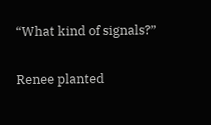“What kind of signals?”

Renee planted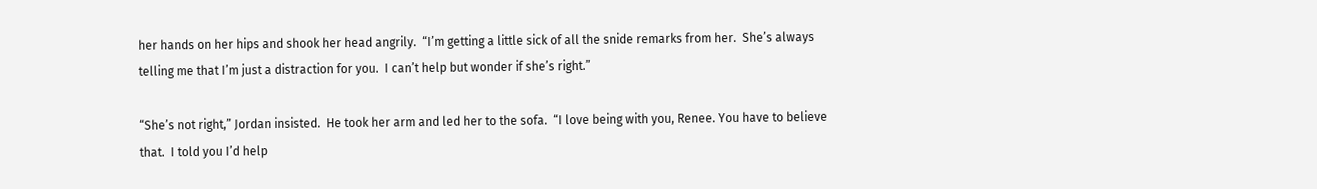her hands on her hips and shook her head angrily.  “I’m getting a little sick of all the snide remarks from her.  She’s always telling me that I’m just a distraction for you.  I can’t help but wonder if she’s right.”

“She’s not right,” Jordan insisted.  He took her arm and led her to the sofa.  “I love being with you, Renee. You have to believe that.  I told you I’d help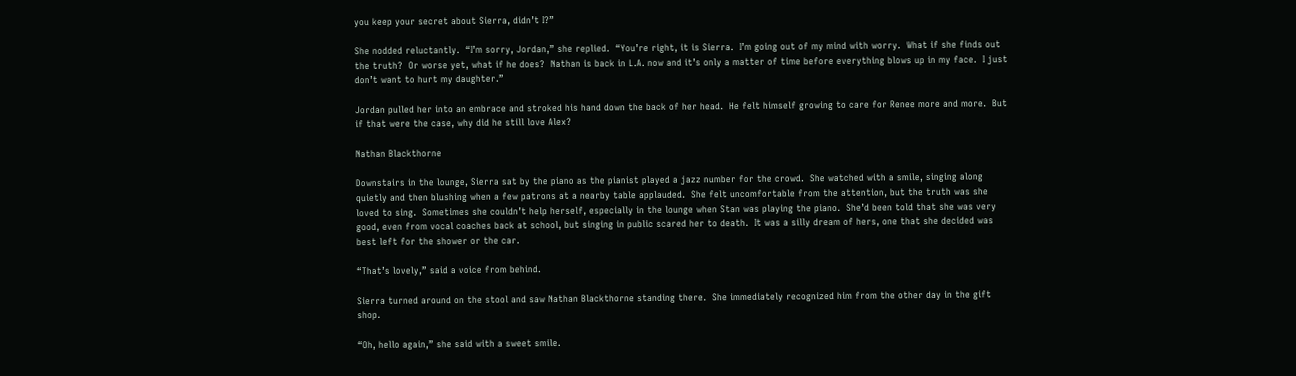you keep your secret about Sierra, didn’t I?”

She nodded reluctantly.  “I’m sorry, Jordan,” she replied.  “You’re right, it is Sierra.  I’m going out of my mind with worry.  What if she finds out the truth?  Or worse yet, what if he does?  Nathan is back in L.A. now and it’s only a matter of time before everything blows up in my face.  I just don’t want to hurt my daughter.”

Jordan pulled her into an embrace and stroked his hand down the back of her head.  He felt himself growing to care for Renee more and more.  But if that were the case, why did he still love Alex?

Nathan Blackthorne

Downstairs in the lounge, Sierra sat by the piano as the pianist played a jazz number for the crowd.  She watched with a smile, singing along quietly and then blushing when a few patrons at a nearby table applauded.  She felt uncomfortable from the attention, but the truth was she loved to sing.  Sometimes she couldn’t help herself, especially in the lounge when Stan was playing the piano.  She’d been told that she was very good, even from vocal coaches back at school, but singing in public scared her to death.  It was a silly dream of hers, one that she decided was best left for the shower or the car.

“That’s lovely,” said a voice from behind.

Sierra turned around on the stool and saw Nathan Blackthorne standing there.  She immediately recognized him from the other day in the gift shop.

“Oh, hello again,” she said with a sweet smile.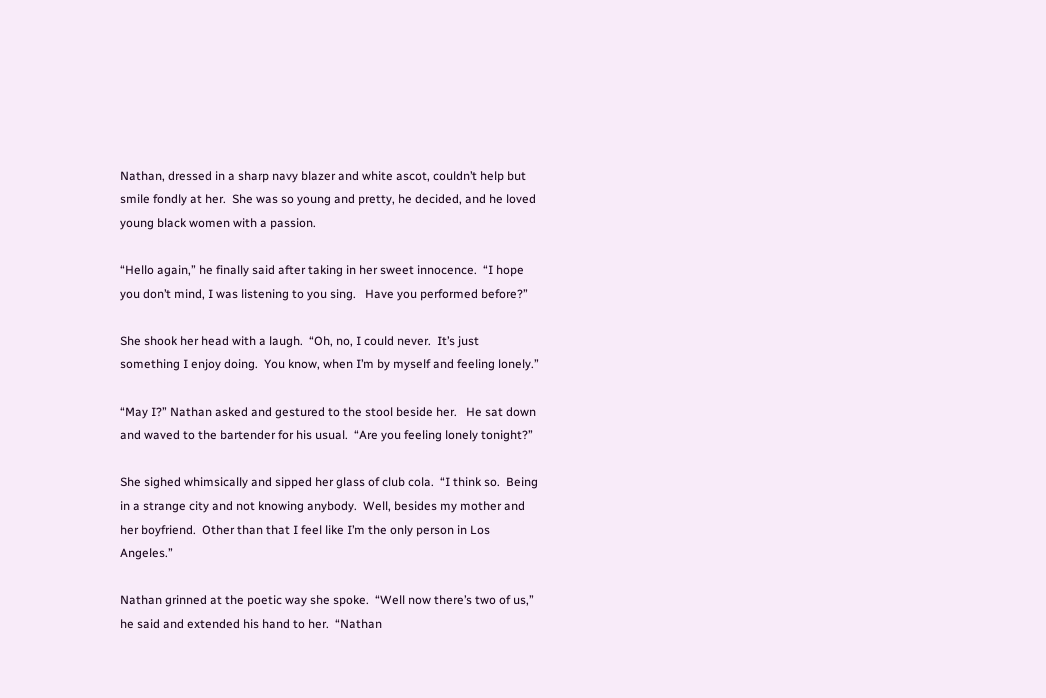Nathan, dressed in a sharp navy blazer and white ascot, couldn’t help but smile fondly at her.  She was so young and pretty, he decided, and he loved young black women with a passion.

“Hello again,” he finally said after taking in her sweet innocence.  “I hope you don’t mind, I was listening to you sing.   Have you performed before?”

She shook her head with a laugh.  “Oh, no, I could never.  It’s just something I enjoy doing.  You know, when I’m by myself and feeling lonely.”

“May I?” Nathan asked and gestured to the stool beside her.   He sat down and waved to the bartender for his usual.  “Are you feeling lonely tonight?”

She sighed whimsically and sipped her glass of club cola.  “I think so.  Being in a strange city and not knowing anybody.  Well, besides my mother and her boyfriend.  Other than that I feel like I’m the only person in Los Angeles.”

Nathan grinned at the poetic way she spoke.  “Well now there’s two of us,” he said and extended his hand to her.  “Nathan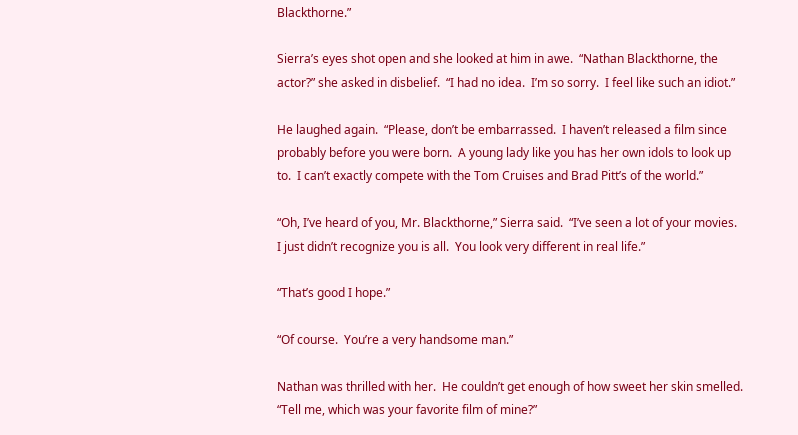Blackthorne.”

Sierra’s eyes shot open and she looked at him in awe.  “Nathan Blackthorne, the actor?” she asked in disbelief.  “I had no idea.  I’m so sorry.  I feel like such an idiot.”

He laughed again.  “Please, don’t be embarrassed.  I haven’t released a film since probably before you were born.  A young lady like you has her own idols to look up to.  I can’t exactly compete with the Tom Cruises and Brad Pitt’s of the world.”

“Oh, I’ve heard of you, Mr. Blackthorne,” Sierra said.  “I’ve seen a lot of your movies.  I just didn’t recognize you is all.  You look very different in real life.”

“That’s good I hope.”

“Of course.  You’re a very handsome man.”

Nathan was thrilled with her.  He couldn’t get enough of how sweet her skin smelled.  “Tell me, which was your favorite film of mine?”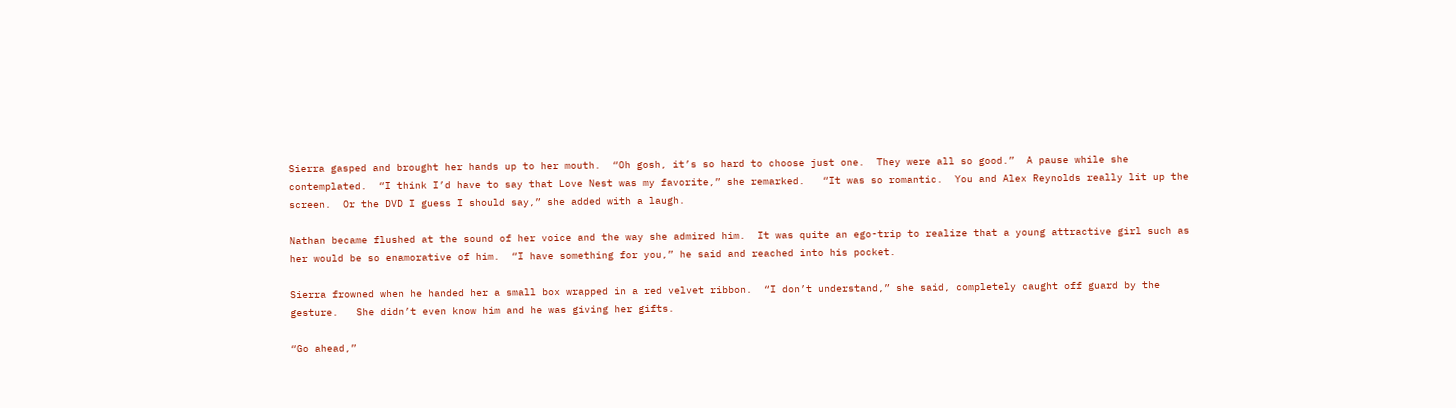Sierra gasped and brought her hands up to her mouth.  “Oh gosh, it’s so hard to choose just one.  They were all so good.”  A pause while she contemplated.  “I think I’d have to say that Love Nest was my favorite,” she remarked.   “It was so romantic.  You and Alex Reynolds really lit up the screen.  Or the DVD I guess I should say,” she added with a laugh.

Nathan became flushed at the sound of her voice and the way she admired him.  It was quite an ego-trip to realize that a young attractive girl such as her would be so enamorative of him.  “I have something for you,” he said and reached into his pocket.

Sierra frowned when he handed her a small box wrapped in a red velvet ribbon.  “I don’t understand,” she said, completely caught off guard by the gesture.   She didn’t even know him and he was giving her gifts.

“Go ahead,”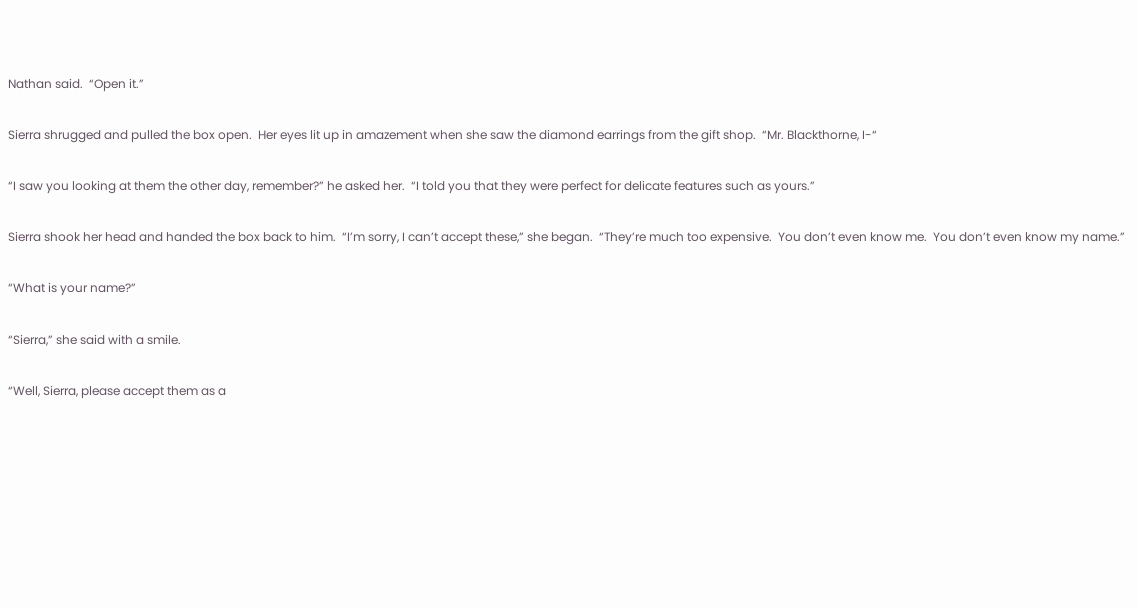Nathan said.  “Open it.”

Sierra shrugged and pulled the box open.  Her eyes lit up in amazement when she saw the diamond earrings from the gift shop.  “Mr. Blackthorne, I-“

“I saw you looking at them the other day, remember?” he asked her.  “I told you that they were perfect for delicate features such as yours.”

Sierra shook her head and handed the box back to him.  “I’m sorry, I can’t accept these,” she began.  “They’re much too expensive.  You don’t even know me.  You don’t even know my name.”

“What is your name?”

“Sierra,” she said with a smile.

“Well, Sierra, please accept them as a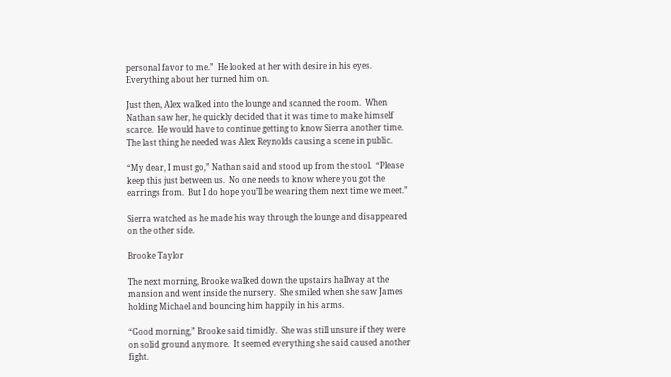personal favor to me.”  He looked at her with desire in his eyes.  Everything about her turned him on.

Just then, Alex walked into the lounge and scanned the room.  When Nathan saw her, he quickly decided that it was time to make himself scarce.  He would have to continue getting to know Sierra another time.  The last thing he needed was Alex Reynolds causing a scene in public.

“My dear, I must go,” Nathan said and stood up from the stool.  “Please keep this just between us.  No one needs to know where you got the earrings from.  But I do hope you’ll be wearing them next time we meet.”

Sierra watched as he made his way through the lounge and disappeared on the other side.

Brooke Taylor

The next morning, Brooke walked down the upstairs hallway at the mansion and went inside the nursery.  She smiled when she saw James holding Michael and bouncing him happily in his arms.

“Good morning,” Brooke said timidly.  She was still unsure if they were on solid ground anymore.  It seemed everything she said caused another fight.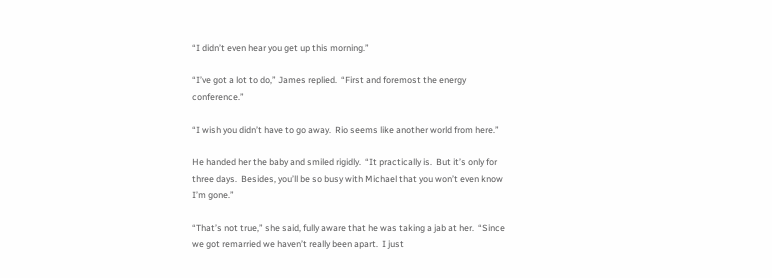“I didn’t even hear you get up this morning.”

“I’ve got a lot to do,” James replied.  “First and foremost the energy conference.”

“I wish you didn’t have to go away.  Rio seems like another world from here.”

He handed her the baby and smiled rigidly.  “It practically is.  But it’s only for three days.  Besides, you’ll be so busy with Michael that you won’t even know I’m gone.”

“That’s not true,” she said, fully aware that he was taking a jab at her.  “Since we got remarried we haven’t really been apart.  I just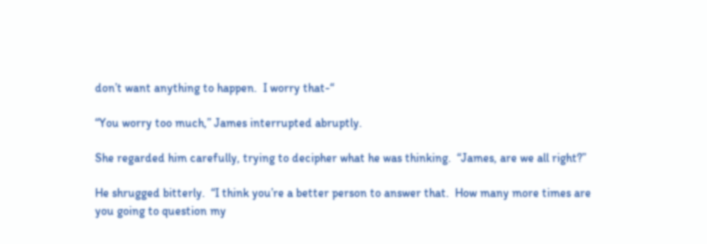don’t want anything to happen.  I worry that-“

“You worry too much,” James interrupted abruptly.

She regarded him carefully, trying to decipher what he was thinking.  “James, are we all right?”

He shrugged bitterly.  “I think you’re a better person to answer that.  How many more times are you going to question my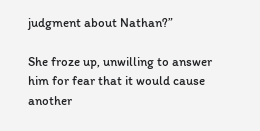judgment about Nathan?”

She froze up, unwilling to answer him for fear that it would cause another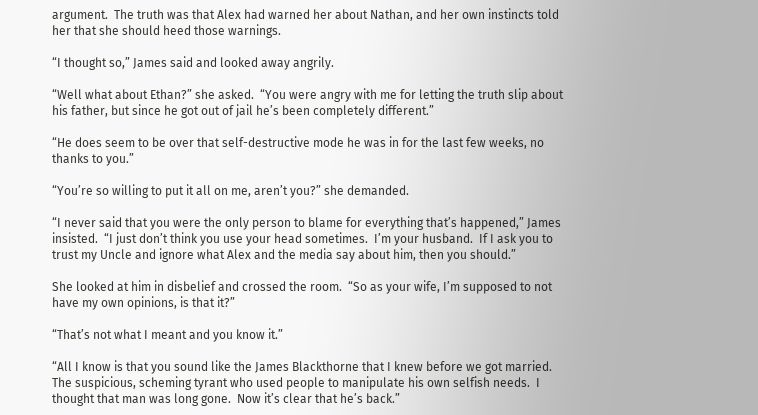argument.  The truth was that Alex had warned her about Nathan, and her own instincts told her that she should heed those warnings.

“I thought so,” James said and looked away angrily.

“Well what about Ethan?” she asked.  “You were angry with me for letting the truth slip about his father, but since he got out of jail he’s been completely different.”

“He does seem to be over that self-destructive mode he was in for the last few weeks, no thanks to you.”

“You’re so willing to put it all on me, aren’t you?” she demanded.

“I never said that you were the only person to blame for everything that’s happened,” James insisted.  “I just don’t think you use your head sometimes.  I’m your husband.  If I ask you to trust my Uncle and ignore what Alex and the media say about him, then you should.”

She looked at him in disbelief and crossed the room.  “So as your wife, I’m supposed to not have my own opinions, is that it?”

“That’s not what I meant and you know it.”

“All I know is that you sound like the James Blackthorne that I knew before we got married.  The suspicious, scheming tyrant who used people to manipulate his own selfish needs.  I thought that man was long gone.  Now it’s clear that he’s back.”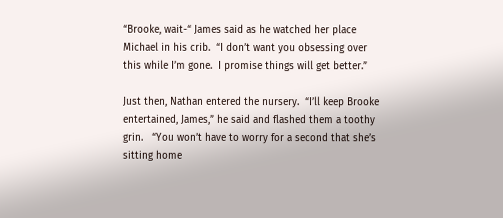“Brooke, wait-“ James said as he watched her place Michael in his crib.  “I don’t want you obsessing over this while I’m gone.  I promise things will get better.”

Just then, Nathan entered the nursery.  “I’ll keep Brooke entertained, James,” he said and flashed them a toothy grin.   “You won’t have to worry for a second that she’s sitting home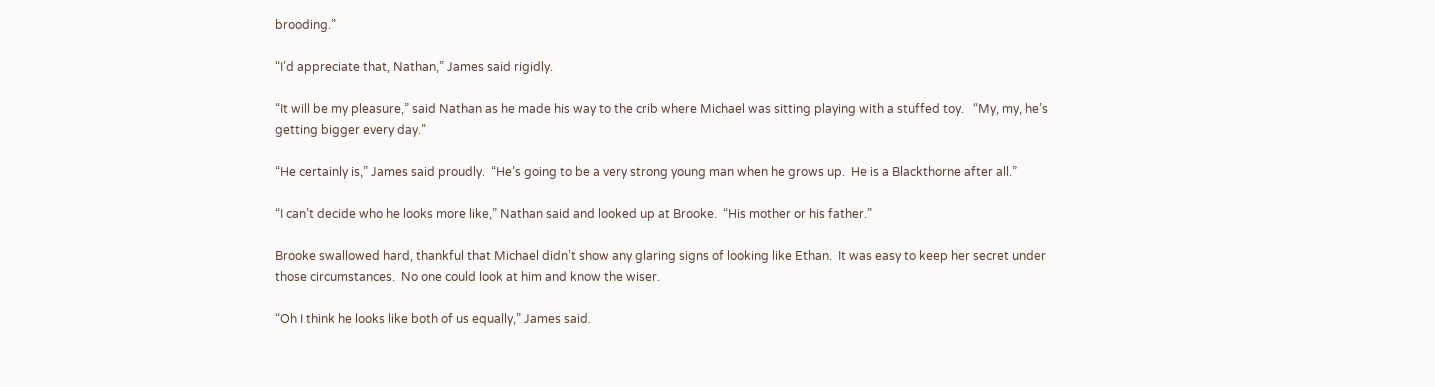brooding.”

“I’d appreciate that, Nathan,” James said rigidly.

“It will be my pleasure,” said Nathan as he made his way to the crib where Michael was sitting playing with a stuffed toy.   “My, my, he’s getting bigger every day.”

“He certainly is,” James said proudly.  “He’s going to be a very strong young man when he grows up.  He is a Blackthorne after all.”

“I can’t decide who he looks more like,” Nathan said and looked up at Brooke.  “His mother or his father.”

Brooke swallowed hard, thankful that Michael didn’t show any glaring signs of looking like Ethan.  It was easy to keep her secret under those circumstances.  No one could look at him and know the wiser.

“Oh I think he looks like both of us equally,” James said.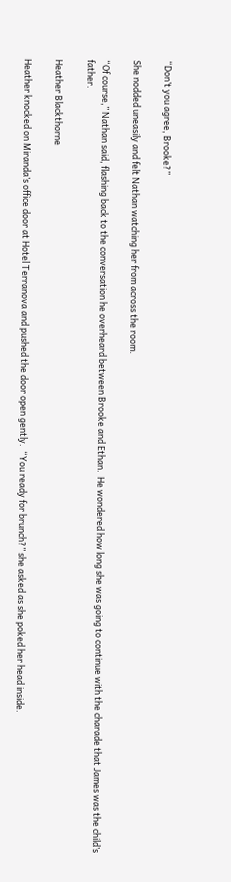“Don’t you agree, Brooke?”

She nodded uneasily and felt Nathan watching her from across the room.

“Of course,” Nathan said, flashing back to the conversation he overheard between Brooke and Ethan.  He wondered how long she was going to continue with the charade that James was the child’s father.

Heather Blackthorne

Heather knocked on Miranda’s office door at Hotel Terranova and pushed the door open gently.  “You ready for brunch?” she asked as she poked her head inside.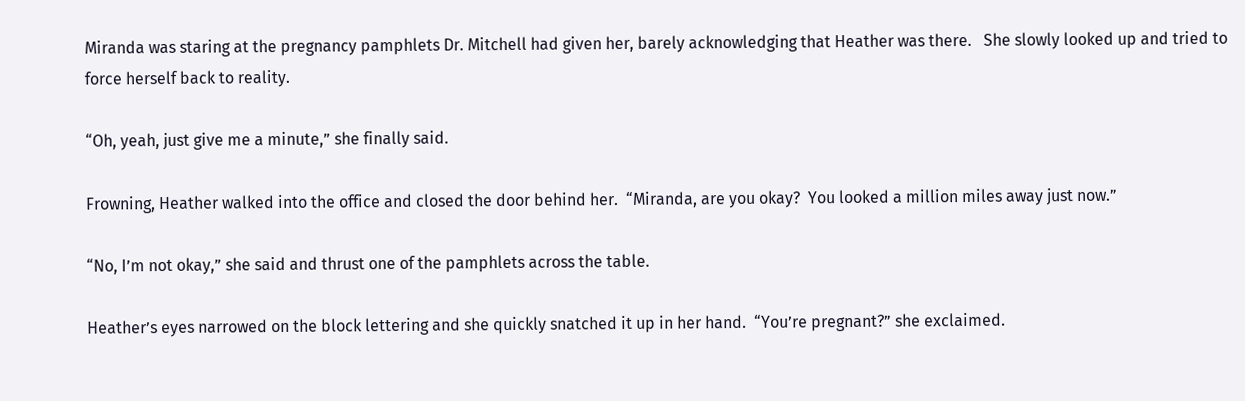Miranda was staring at the pregnancy pamphlets Dr. Mitchell had given her, barely acknowledging that Heather was there.   She slowly looked up and tried to force herself back to reality.

“Oh, yeah, just give me a minute,” she finally said.

Frowning, Heather walked into the office and closed the door behind her.  “Miranda, are you okay?  You looked a million miles away just now.”

“No, I’m not okay,” she said and thrust one of the pamphlets across the table.

Heather’s eyes narrowed on the block lettering and she quickly snatched it up in her hand.  “You’re pregnant?” she exclaimed.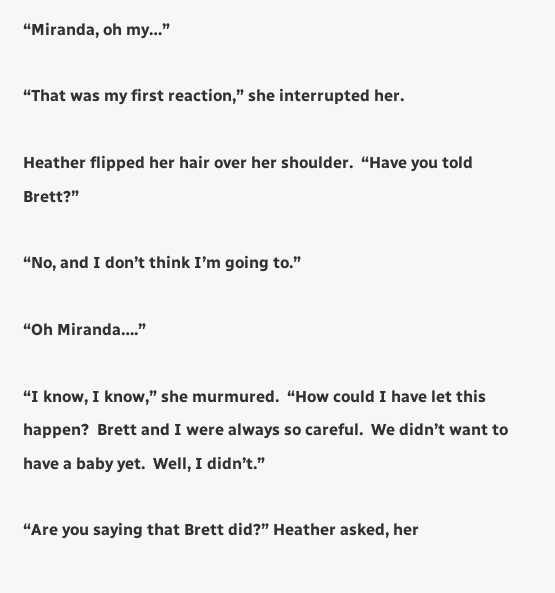“Miranda, oh my…”

“That was my first reaction,” she interrupted her.

Heather flipped her hair over her shoulder.  “Have you told Brett?”

“No, and I don’t think I’m going to.”

“Oh Miranda….”

“I know, I know,” she murmured.  “How could I have let this happen?  Brett and I were always so careful.  We didn’t want to have a baby yet.  Well, I didn’t.”

“Are you saying that Brett did?” Heather asked, her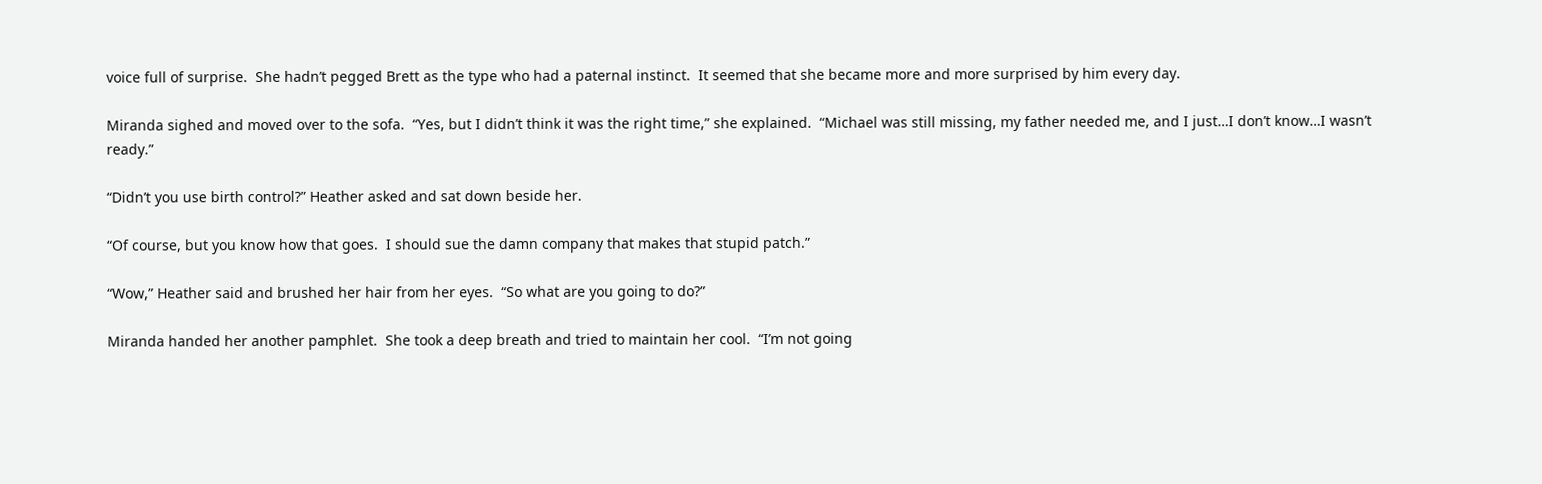voice full of surprise.  She hadn’t pegged Brett as the type who had a paternal instinct.  It seemed that she became more and more surprised by him every day.

Miranda sighed and moved over to the sofa.  “Yes, but I didn’t think it was the right time,” she explained.  “Michael was still missing, my father needed me, and I just…I don’t know…I wasn’t ready.”

“Didn’t you use birth control?” Heather asked and sat down beside her.

“Of course, but you know how that goes.  I should sue the damn company that makes that stupid patch.”

“Wow,” Heather said and brushed her hair from her eyes.  “So what are you going to do?”

Miranda handed her another pamphlet.  She took a deep breath and tried to maintain her cool.  “I’m not going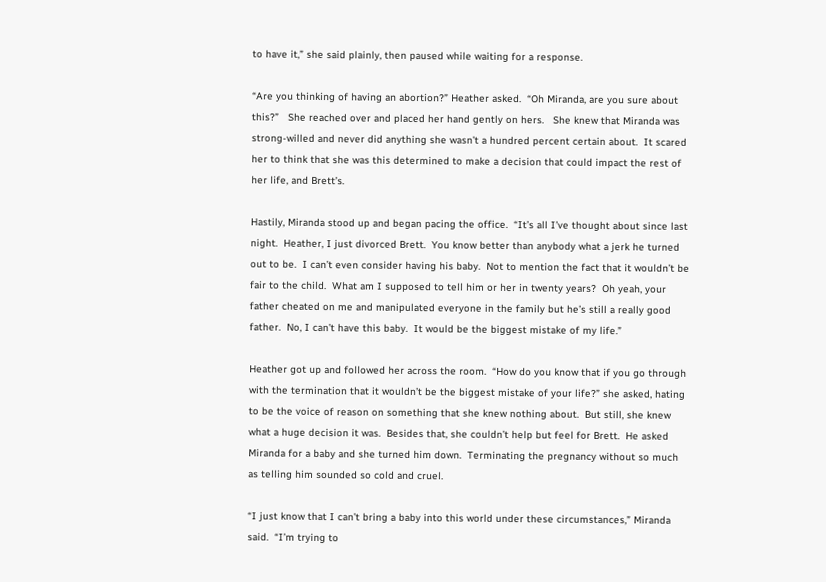to have it,” she said plainly, then paused while waiting for a response.

“Are you thinking of having an abortion?” Heather asked.  “Oh Miranda, are you sure about this?”   She reached over and placed her hand gently on hers.   She knew that Miranda was strong-willed and never did anything she wasn’t a hundred percent certain about.  It scared her to think that she was this determined to make a decision that could impact the rest of her life, and Brett’s.

Hastily, Miranda stood up and began pacing the office.  “It’s all I’ve thought about since last night.  Heather, I just divorced Brett.  You know better than anybody what a jerk he turned out to be.  I can’t even consider having his baby.  Not to mention the fact that it wouldn’t be fair to the child.  What am I supposed to tell him or her in twenty years?  Oh yeah, your father cheated on me and manipulated everyone in the family but he’s still a really good father.  No, I can’t have this baby.  It would be the biggest mistake of my life.”

Heather got up and followed her across the room.  “How do you know that if you go through with the termination that it wouldn’t be the biggest mistake of your life?” she asked, hating to be the voice of reason on something that she knew nothing about.  But still, she knew what a huge decision it was.  Besides that, she couldn’t help but feel for Brett.  He asked Miranda for a baby and she turned him down.  Terminating the pregnancy without so much as telling him sounded so cold and cruel.

“I just know that I can’t bring a baby into this world under these circumstances,” Miranda said.  “I’m trying to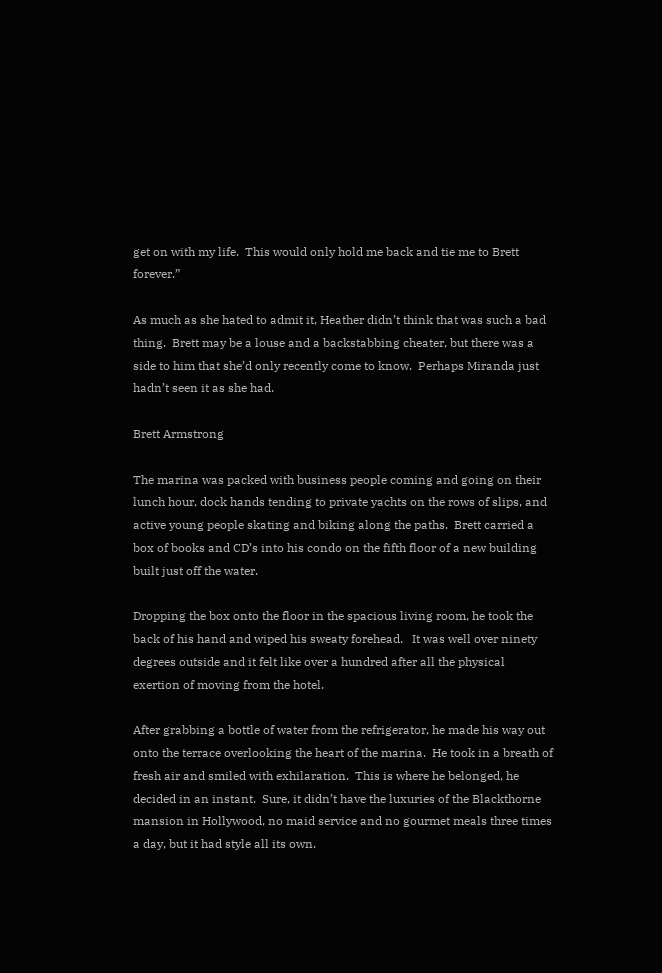get on with my life.  This would only hold me back and tie me to Brett forever.”

As much as she hated to admit it, Heather didn’t think that was such a bad thing.  Brett may be a louse and a backstabbing cheater, but there was a side to him that she’d only recently come to know.  Perhaps Miranda just hadn’t seen it as she had.

Brett Armstrong

The marina was packed with business people coming and going on their lunch hour, dock hands tending to private yachts on the rows of slips, and active young people skating and biking along the paths.  Brett carried a box of books and CD’s into his condo on the fifth floor of a new building built just off the water.

Dropping the box onto the floor in the spacious living room, he took the back of his hand and wiped his sweaty forehead.   It was well over ninety degrees outside and it felt like over a hundred after all the physical exertion of moving from the hotel.

After grabbing a bottle of water from the refrigerator, he made his way out onto the terrace overlooking the heart of the marina.  He took in a breath of fresh air and smiled with exhilaration.  This is where he belonged, he decided in an instant.  Sure, it didn’t have the luxuries of the Blackthorne mansion in Hollywood, no maid service and no gourmet meals three times a day, but it had style all its own.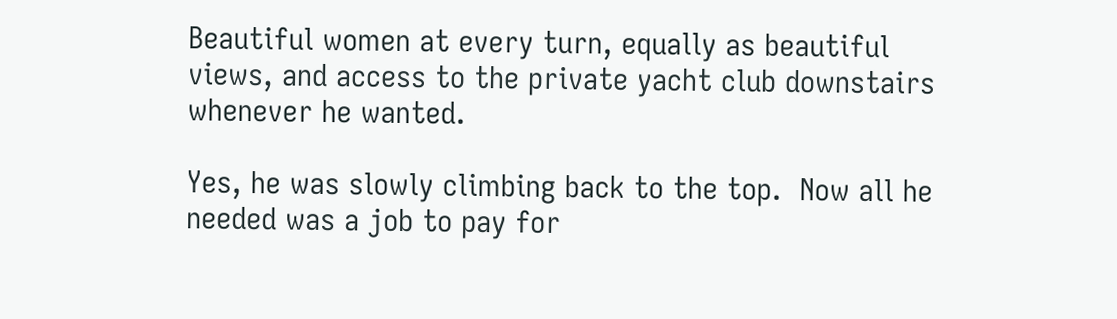Beautiful women at every turn, equally as beautiful views, and access to the private yacht club downstairs whenever he wanted.

Yes, he was slowly climbing back to the top.  Now all he needed was a job to pay for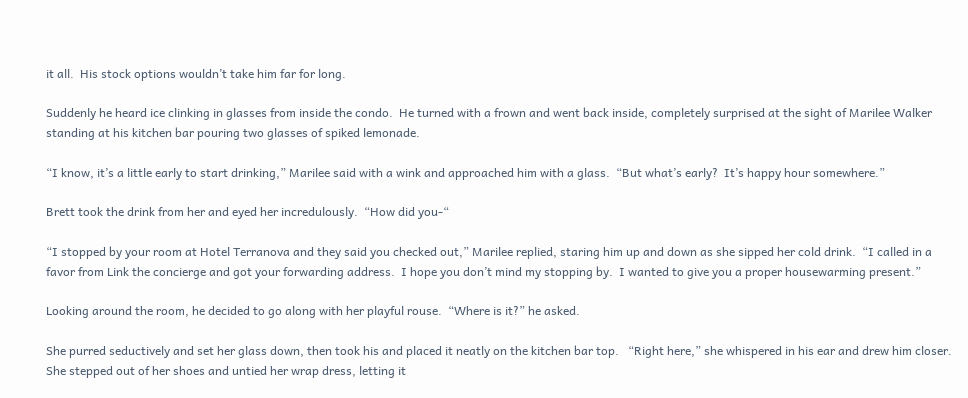it all.  His stock options wouldn’t take him far for long.

Suddenly he heard ice clinking in glasses from inside the condo.  He turned with a frown and went back inside, completely surprised at the sight of Marilee Walker standing at his kitchen bar pouring two glasses of spiked lemonade.

“I know, it’s a little early to start drinking,” Marilee said with a wink and approached him with a glass.  “But what’s early?  It’s happy hour somewhere.”

Brett took the drink from her and eyed her incredulously.  “How did you-“

“I stopped by your room at Hotel Terranova and they said you checked out,” Marilee replied, staring him up and down as she sipped her cold drink.  “I called in a favor from Link the concierge and got your forwarding address.  I hope you don’t mind my stopping by.  I wanted to give you a proper housewarming present.”

Looking around the room, he decided to go along with her playful rouse.  “Where is it?” he asked.

She purred seductively and set her glass down, then took his and placed it neatly on the kitchen bar top.   “Right here,” she whispered in his ear and drew him closer.  She stepped out of her shoes and untied her wrap dress, letting it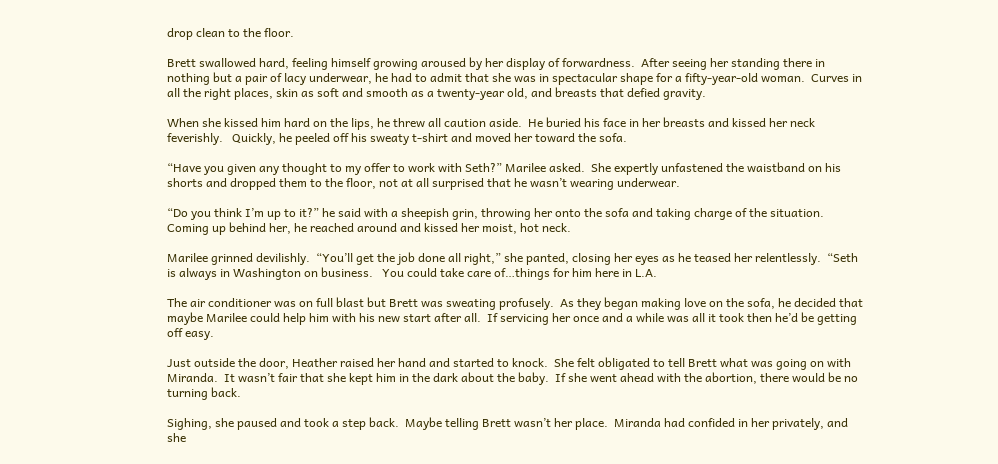drop clean to the floor.

Brett swallowed hard, feeling himself growing aroused by her display of forwardness.  After seeing her standing there in nothing but a pair of lacy underwear, he had to admit that she was in spectacular shape for a fifty-year-old woman.  Curves in all the right places, skin as soft and smooth as a twenty-year old, and breasts that defied gravity.

When she kissed him hard on the lips, he threw all caution aside.  He buried his face in her breasts and kissed her neck feverishly.   Quickly, he peeled off his sweaty t-shirt and moved her toward the sofa.

“Have you given any thought to my offer to work with Seth?” Marilee asked.  She expertly unfastened the waistband on his shorts and dropped them to the floor, not at all surprised that he wasn’t wearing underwear.

“Do you think I’m up to it?” he said with a sheepish grin, throwing her onto the sofa and taking charge of the situation.  Coming up behind her, he reached around and kissed her moist, hot neck.

Marilee grinned devilishly.  “You’ll get the job done all right,” she panted, closing her eyes as he teased her relentlessly.  “Seth is always in Washington on business.   You could take care of…things for him here in L.A.

The air conditioner was on full blast but Brett was sweating profusely.  As they began making love on the sofa, he decided that maybe Marilee could help him with his new start after all.  If servicing her once and a while was all it took then he’d be getting off easy.

Just outside the door, Heather raised her hand and started to knock.  She felt obligated to tell Brett what was going on with Miranda.  It wasn’t fair that she kept him in the dark about the baby.  If she went ahead with the abortion, there would be no turning back.

Sighing, she paused and took a step back.  Maybe telling Brett wasn’t her place.  Miranda had confided in her privately, and she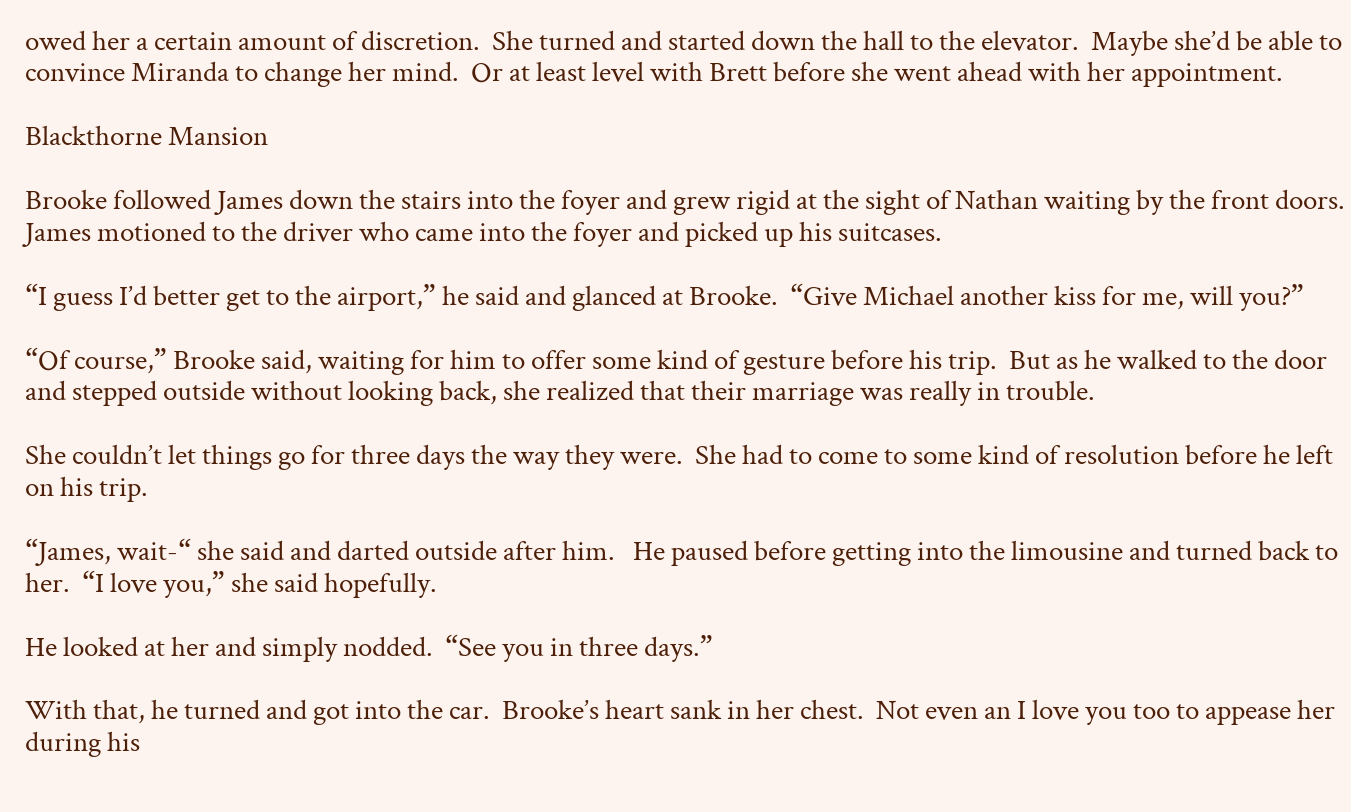owed her a certain amount of discretion.  She turned and started down the hall to the elevator.  Maybe she’d be able to convince Miranda to change her mind.  Or at least level with Brett before she went ahead with her appointment.

Blackthorne Mansion

Brooke followed James down the stairs into the foyer and grew rigid at the sight of Nathan waiting by the front doors.  James motioned to the driver who came into the foyer and picked up his suitcases.

“I guess I’d better get to the airport,” he said and glanced at Brooke.  “Give Michael another kiss for me, will you?”

“Of course,” Brooke said, waiting for him to offer some kind of gesture before his trip.  But as he walked to the door and stepped outside without looking back, she realized that their marriage was really in trouble.

She couldn’t let things go for three days the way they were.  She had to come to some kind of resolution before he left on his trip.

“James, wait-“ she said and darted outside after him.   He paused before getting into the limousine and turned back to her.  “I love you,” she said hopefully.

He looked at her and simply nodded.  “See you in three days.”

With that, he turned and got into the car.  Brooke’s heart sank in her chest.  Not even an I love you too to appease her during his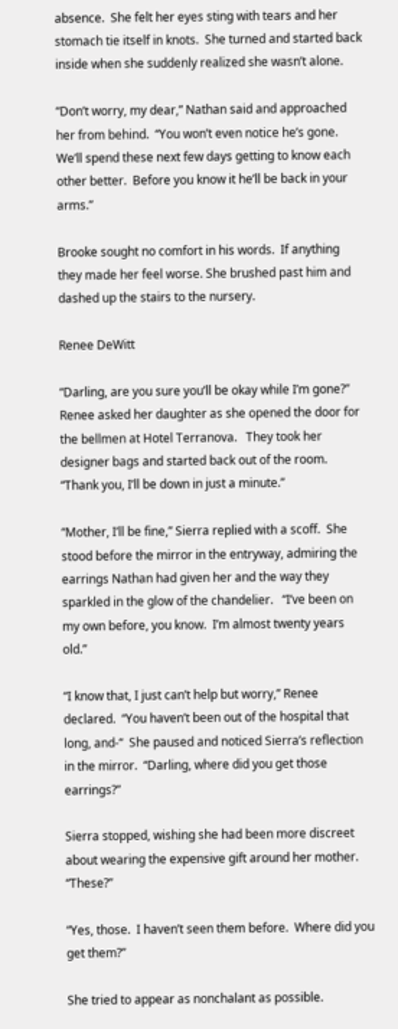absence.  She felt her eyes sting with tears and her stomach tie itself in knots.  She turned and started back inside when she suddenly realized she wasn’t alone.

“Don’t worry, my dear,” Nathan said and approached her from behind.  “You won’t even notice he’s gone.  We’ll spend these next few days getting to know each other better.  Before you know it he’ll be back in your arms.”

Brooke sought no comfort in his words.  If anything they made her feel worse. She brushed past him and dashed up the stairs to the nursery.

Renee DeWitt

“Darling, are you sure you’ll be okay while I’m gone?” Renee asked her daughter as she opened the door for the bellmen at Hotel Terranova.   They took her designer bags and started back out of the room.  “Thank you, I’ll be down in just a minute.”

“Mother, I’ll be fine,” Sierra replied with a scoff.  She stood before the mirror in the entryway, admiring the earrings Nathan had given her and the way they sparkled in the glow of the chandelier.   “I’ve been on my own before, you know.  I’m almost twenty years old.”

“I know that, I just can’t help but worry,” Renee declared.  “You haven’t been out of the hospital that long, and-“  She paused and noticed Sierra’s reflection in the mirror.  “Darling, where did you get those earrings?”

Sierra stopped, wishing she had been more discreet about wearing the expensive gift around her mother.  “These?”

“Yes, those.  I haven’t seen them before.  Where did you get them?”

She tried to appear as nonchalant as possible.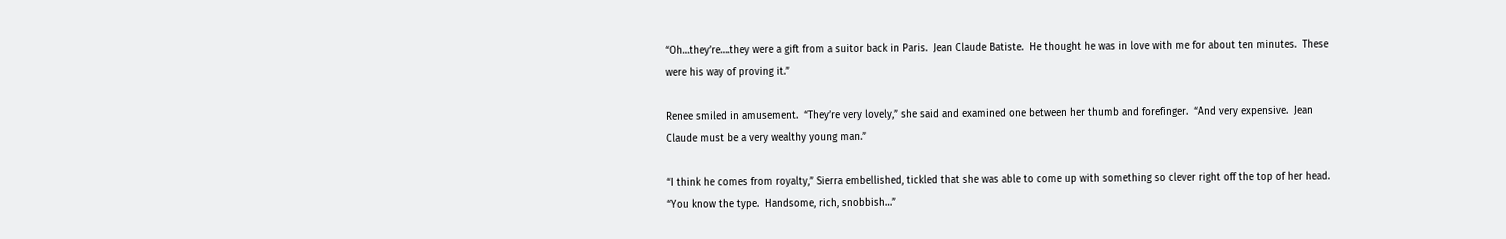“Oh…they’re….they were a gift from a suitor back in Paris.  Jean Claude Batiste.  He thought he was in love with me for about ten minutes.  These were his way of proving it.”

Renee smiled in amusement.  “They’re very lovely,” she said and examined one between her thumb and forefinger.  “And very expensive.  Jean Claude must be a very wealthy young man.”

“I think he comes from royalty,” Sierra embellished, tickled that she was able to come up with something so clever right off the top of her head.  “You know the type.  Handsome, rich, snobbish…”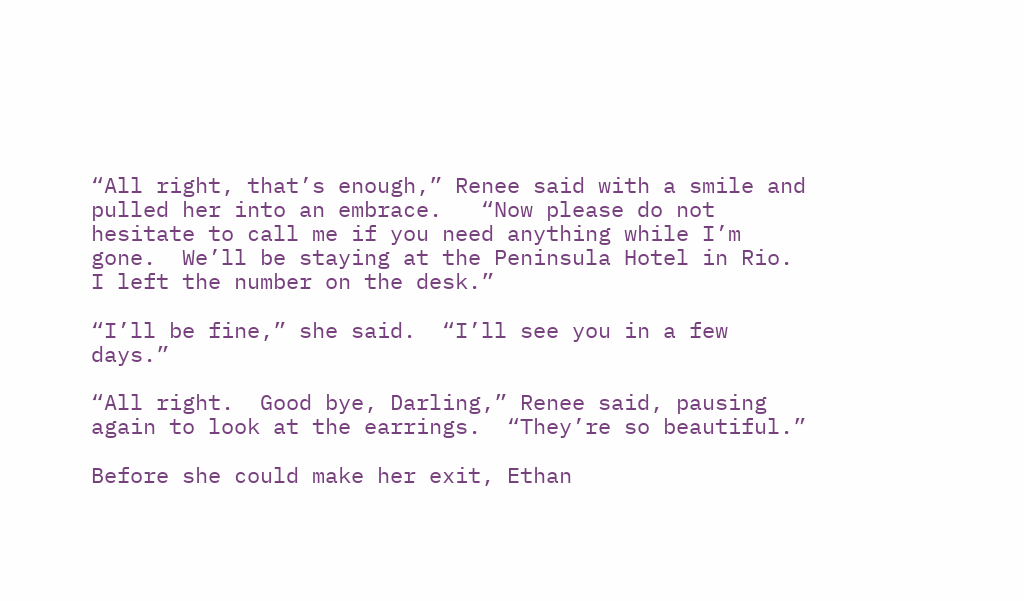“All right, that’s enough,” Renee said with a smile and pulled her into an embrace.   “Now please do not hesitate to call me if you need anything while I’m gone.  We’ll be staying at the Peninsula Hotel in Rio.   I left the number on the desk.”

“I’ll be fine,” she said.  “I’ll see you in a few days.”

“All right.  Good bye, Darling,” Renee said, pausing again to look at the earrings.  “They’re so beautiful.”

Before she could make her exit, Ethan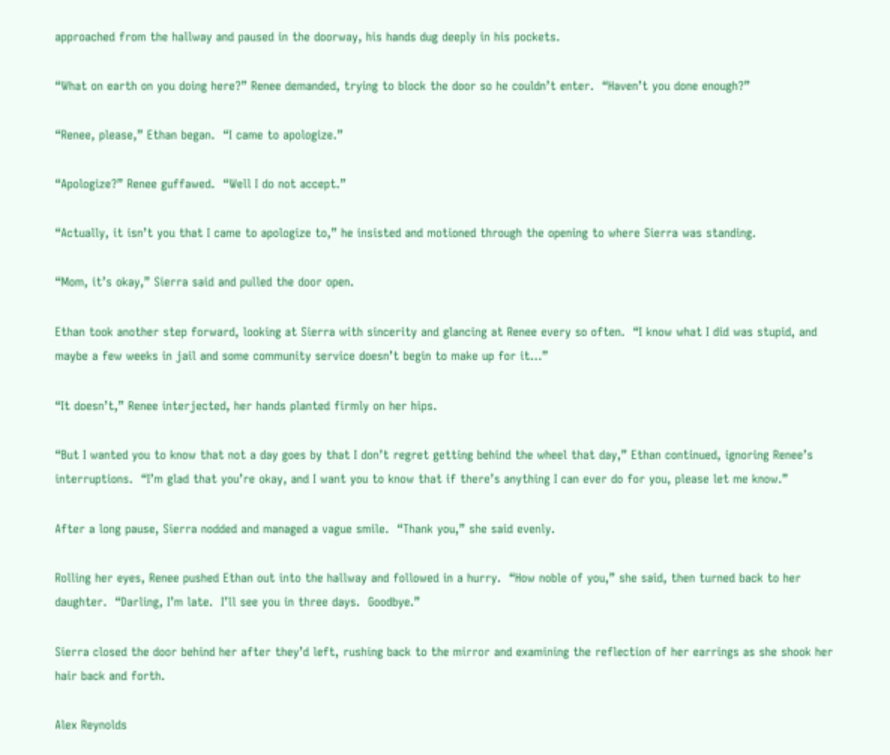approached from the hallway and paused in the doorway, his hands dug deeply in his pockets.

“What on earth on you doing here?” Renee demanded, trying to block the door so he couldn’t enter.  “Haven’t you done enough?”

“Renee, please,” Ethan began.  “I came to apologize.”

“Apologize?” Renee guffawed.  “Well I do not accept.”

“Actually, it isn’t you that I came to apologize to,” he insisted and motioned through the opening to where Sierra was standing.

“Mom, it’s okay,” Sierra said and pulled the door open.

Ethan took another step forward, looking at Sierra with sincerity and glancing at Renee every so often.  “I know what I did was stupid, and maybe a few weeks in jail and some community service doesn’t begin to make up for it...”

“It doesn’t,” Renee interjected, her hands planted firmly on her hips.

“But I wanted you to know that not a day goes by that I don’t regret getting behind the wheel that day,” Ethan continued, ignoring Renee’s interruptions.  “I’m glad that you’re okay, and I want you to know that if there’s anything I can ever do for you, please let me know.”

After a long pause, Sierra nodded and managed a vague smile.  “Thank you,” she said evenly.

Rolling her eyes, Renee pushed Ethan out into the hallway and followed in a hurry.  “How noble of you,” she said, then turned back to her daughter.  “Darling, I’m late.  I’ll see you in three days.  Goodbye.”

Sierra closed the door behind her after they’d left, rushing back to the mirror and examining the reflection of her earrings as she shook her hair back and forth.

Alex Reynolds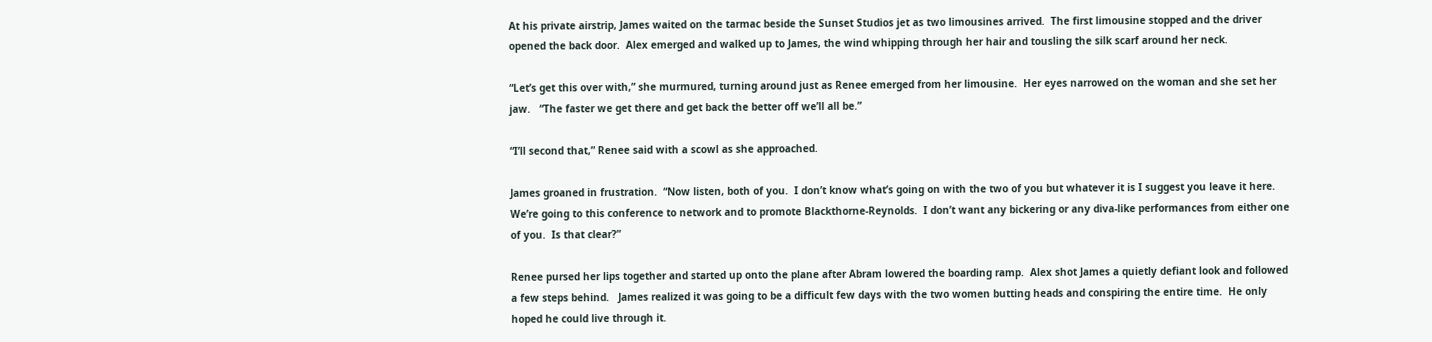At his private airstrip, James waited on the tarmac beside the Sunset Studios jet as two limousines arrived.  The first limousine stopped and the driver opened the back door.  Alex emerged and walked up to James, the wind whipping through her hair and tousling the silk scarf around her neck.

“Let’s get this over with,” she murmured, turning around just as Renee emerged from her limousine.  Her eyes narrowed on the woman and she set her jaw.   “The faster we get there and get back the better off we’ll all be.”

“I’ll second that,” Renee said with a scowl as she approached.

James groaned in frustration.  “Now listen, both of you.  I don’t know what’s going on with the two of you but whatever it is I suggest you leave it here.  We’re going to this conference to network and to promote Blackthorne-Reynolds.  I don’t want any bickering or any diva-like performances from either one of you.  Is that clear?”

Renee pursed her lips together and started up onto the plane after Abram lowered the boarding ramp.  Alex shot James a quietly defiant look and followed a few steps behind.   James realized it was going to be a difficult few days with the two women butting heads and conspiring the entire time.  He only hoped he could live through it.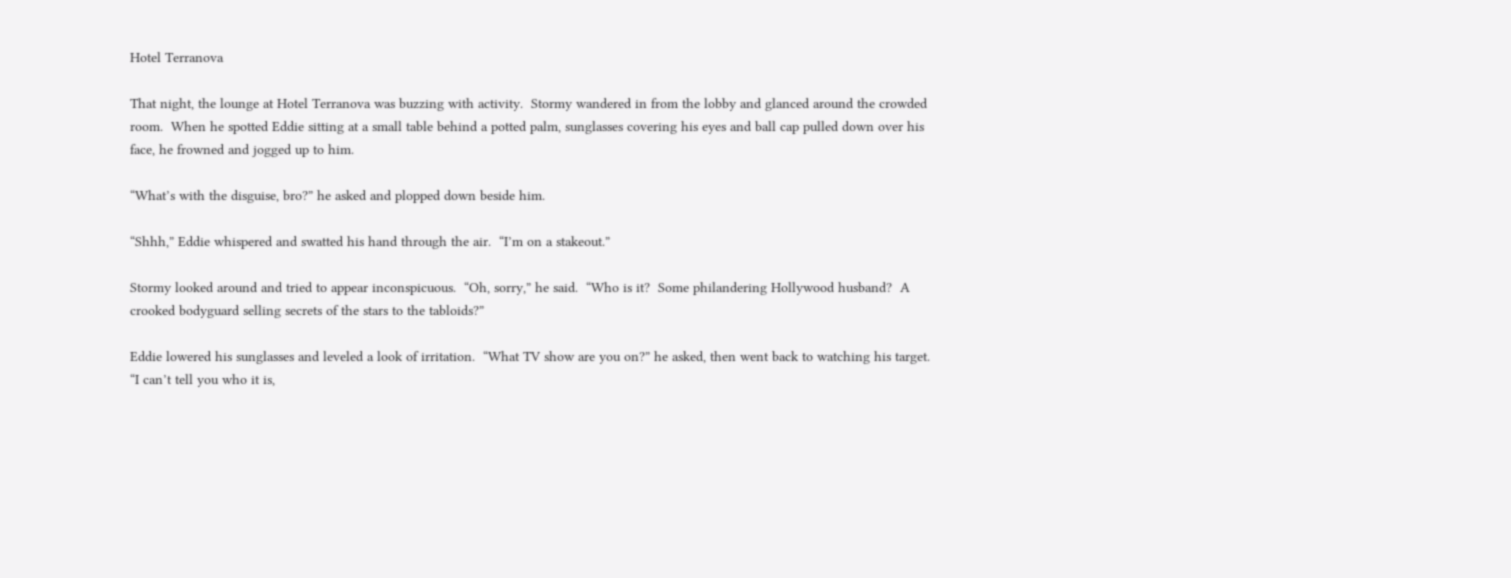Hotel Terranova

That night, the lounge at Hotel Terranova was buzzing with activity.  Stormy wandered in from the lobby and glanced around the crowded room.  When he spotted Eddie sitting at a small table behind a potted palm, sunglasses covering his eyes and ball cap pulled down over his face, he frowned and jogged up to him.

“What’s with the disguise, bro?” he asked and plopped down beside him.

“Shhh,” Eddie whispered and swatted his hand through the air.  “I’m on a stakeout.”

Stormy looked around and tried to appear inconspicuous.  “Oh, sorry,” he said.  “Who is it?  Some philandering Hollywood husband?  A crooked bodyguard selling secrets of the stars to the tabloids?”

Eddie lowered his sunglasses and leveled a look of irritation.  “What TV show are you on?” he asked, then went back to watching his target.  “I can’t tell you who it is,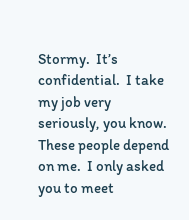Stormy.  It’s confidential.  I take my job very seriously, you know.  These people depend on me.  I only asked you to meet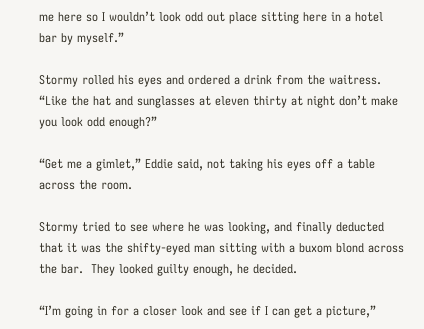me here so I wouldn’t look odd out place sitting here in a hotel bar by myself.”

Stormy rolled his eyes and ordered a drink from the waitress.  “Like the hat and sunglasses at eleven thirty at night don’t make you look odd enough?”

“Get me a gimlet,” Eddie said, not taking his eyes off a table across the room.

Stormy tried to see where he was looking, and finally deducted that it was the shifty-eyed man sitting with a buxom blond across the bar.  They looked guilty enough, he decided.

“I’m going in for a closer look and see if I can get a picture,”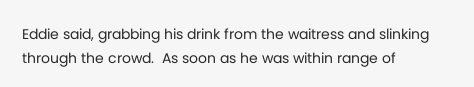Eddie said, grabbing his drink from the waitress and slinking through the crowd.  As soon as he was within range of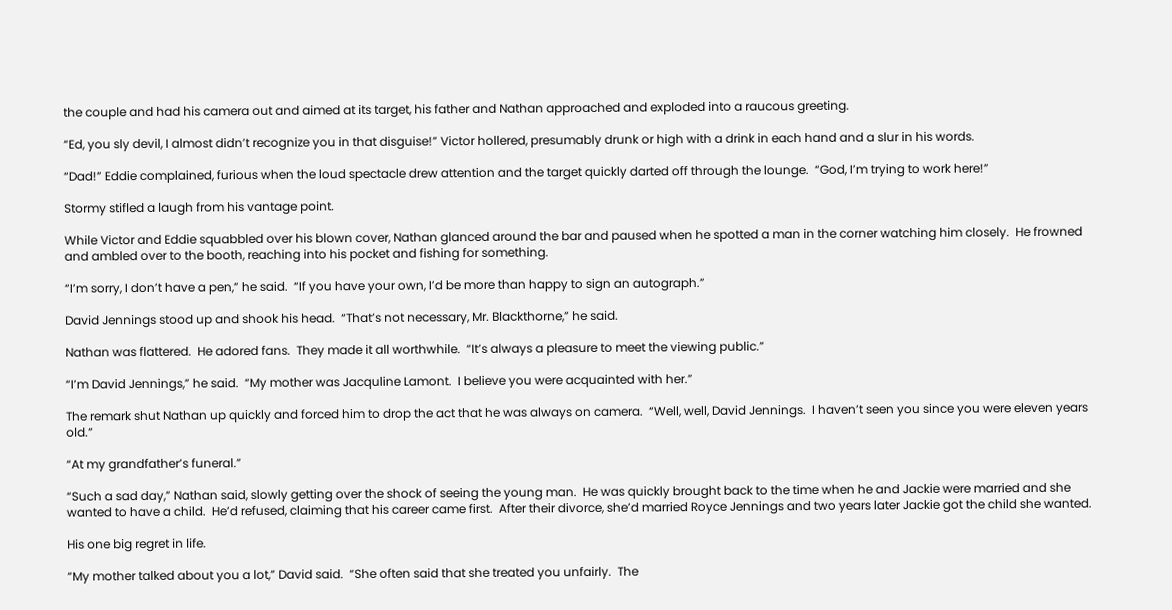the couple and had his camera out and aimed at its target, his father and Nathan approached and exploded into a raucous greeting.

“Ed, you sly devil, I almost didn’t recognize you in that disguise!” Victor hollered, presumably drunk or high with a drink in each hand and a slur in his words.

“Dad!” Eddie complained, furious when the loud spectacle drew attention and the target quickly darted off through the lounge.  “God, I’m trying to work here!”

Stormy stifled a laugh from his vantage point.

While Victor and Eddie squabbled over his blown cover, Nathan glanced around the bar and paused when he spotted a man in the corner watching him closely.  He frowned and ambled over to the booth, reaching into his pocket and fishing for something.

“I’m sorry, I don’t have a pen,” he said.  “If you have your own, I’d be more than happy to sign an autograph.”

David Jennings stood up and shook his head.  “That’s not necessary, Mr. Blackthorne,” he said.

Nathan was flattered.  He adored fans.  They made it all worthwhile.  “It’s always a pleasure to meet the viewing public.”

“I’m David Jennings,” he said.  “My mother was Jacquline Lamont.  I believe you were acquainted with her.”

The remark shut Nathan up quickly and forced him to drop the act that he was always on camera.  “Well, well, David Jennings.  I haven’t seen you since you were eleven years old.”

“At my grandfather’s funeral.”

“Such a sad day,” Nathan said, slowly getting over the shock of seeing the young man.  He was quickly brought back to the time when he and Jackie were married and she wanted to have a child.  He’d refused, claiming that his career came first.  After their divorce, she’d married Royce Jennings and two years later Jackie got the child she wanted.

His one big regret in life.

“My mother talked about you a lot,” David said.  “She often said that she treated you unfairly.  The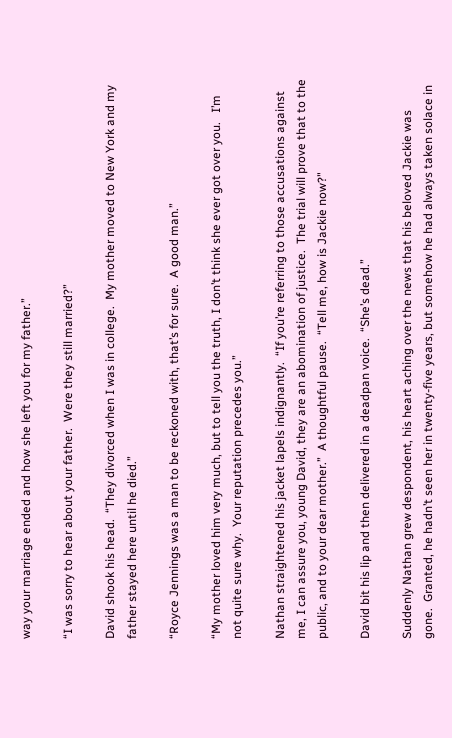way your marriage ended and how she left you for my father.”

“I was sorry to hear about your father.  Were they still married?”

David shook his head.  “They divorced when I was in college.  My mother moved to New York and my father stayed here until he died.”

“Royce Jennings was a man to be reckoned with, that’s for sure.  A good man.”

“My mother loved him very much, but to tell you the truth, I don’t think she ever got over you.   I’m not quite sure why.  Your reputation precedes you.”

Nathan straightened his jacket lapels indignantly.  “If you’re referring to those accusations against me, I can assure you, young David, they are an abomination of justice.  The trial will prove that to the public, and to your dear mother.”  A thoughtful pause.  “Tell me, how is Jackie now?"

David bit his lip and then delivered in a deadpan voice.  “She’s dead.”

Suddenly Nathan grew despondent, his heart aching over the news that his beloved Jackie was gone.  Granted, he hadn’t seen her in twenty-five years, but somehow he had always taken solace in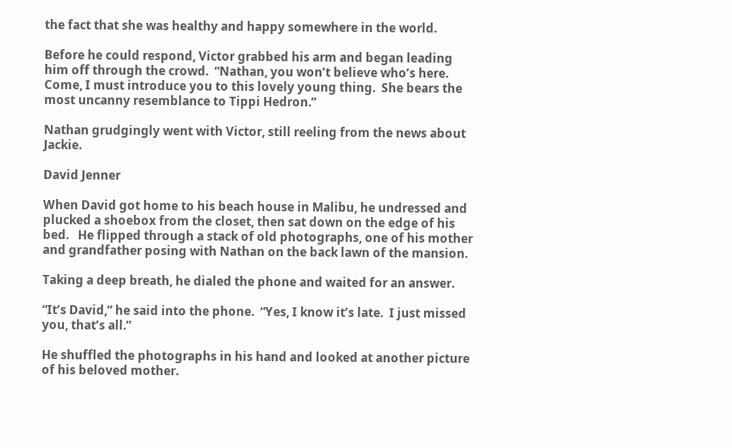the fact that she was healthy and happy somewhere in the world.

Before he could respond, Victor grabbed his arm and began leading him off through the crowd.  “Nathan, you won’t believe who’s here.  Come, I must introduce you to this lovely young thing.  She bears the most uncanny resemblance to Tippi Hedron.”

Nathan grudgingly went with Victor, still reeling from the news about Jackie.

David Jenner

When David got home to his beach house in Malibu, he undressed and plucked a shoebox from the closet, then sat down on the edge of his bed.   He flipped through a stack of old photographs, one of his mother and grandfather posing with Nathan on the back lawn of the mansion.

Taking a deep breath, he dialed the phone and waited for an answer.

“It’s David,” he said into the phone.  “Yes, I know it’s late.  I just missed you, that’s all.”

He shuffled the photographs in his hand and looked at another picture of his beloved mother.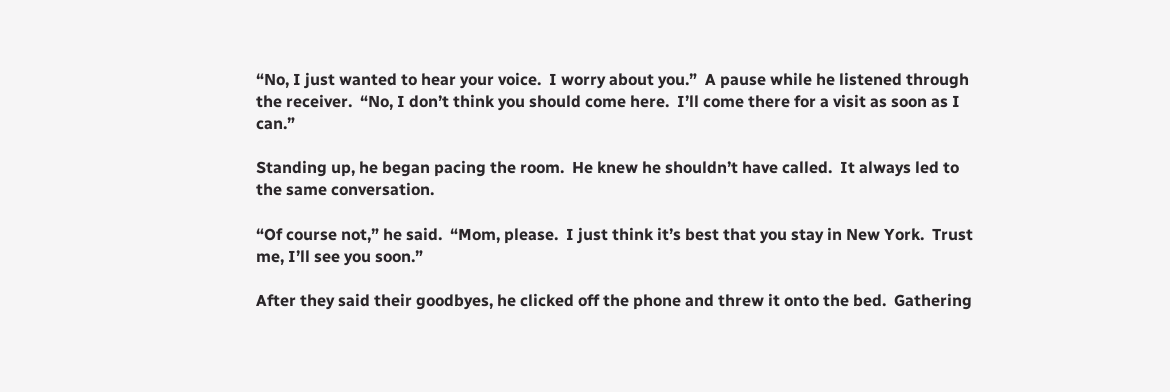“No, I just wanted to hear your voice.  I worry about you.”  A pause while he listened through the receiver.  “No, I don’t think you should come here.  I’ll come there for a visit as soon as I can.”

Standing up, he began pacing the room.  He knew he shouldn’t have called.  It always led to the same conversation.

“Of course not,” he said.  “Mom, please.  I just think it’s best that you stay in New York.  Trust me, I’ll see you soon.”

After they said their goodbyes, he clicked off the phone and threw it onto the bed.  Gathering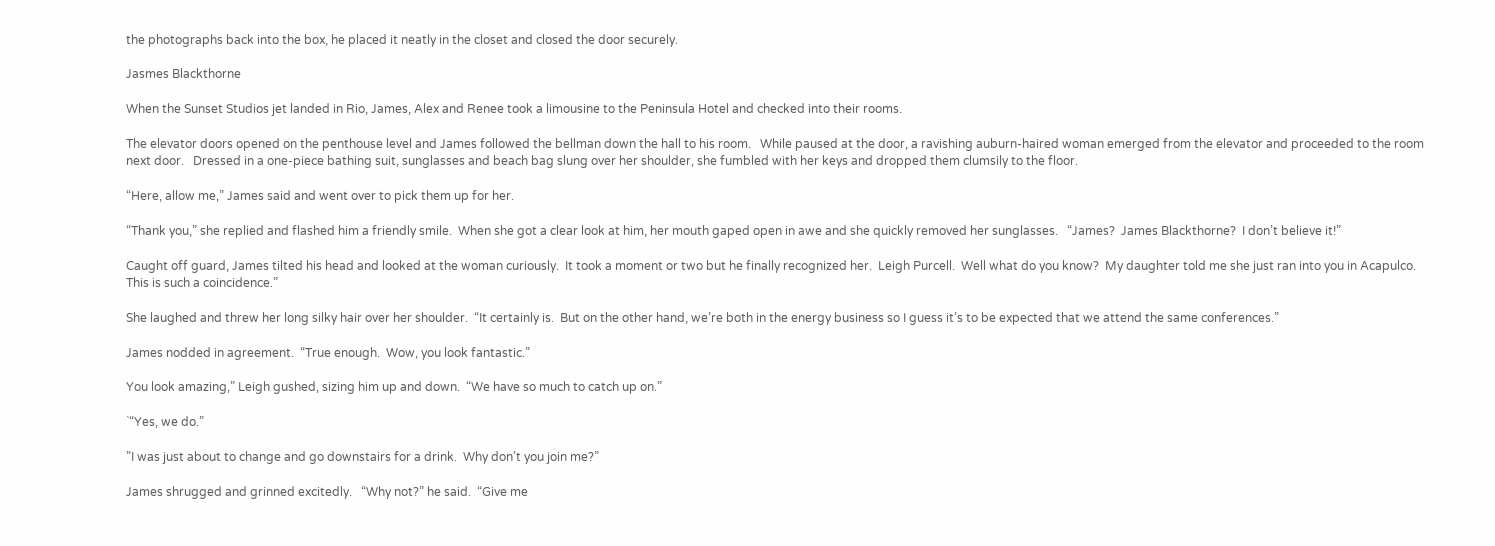the photographs back into the box, he placed it neatly in the closet and closed the door securely.

Jasmes Blackthorne

When the Sunset Studios jet landed in Rio, James, Alex and Renee took a limousine to the Peninsula Hotel and checked into their rooms.

The elevator doors opened on the penthouse level and James followed the bellman down the hall to his room.   While paused at the door, a ravishing auburn-haired woman emerged from the elevator and proceeded to the room next door.   Dressed in a one-piece bathing suit, sunglasses and beach bag slung over her shoulder, she fumbled with her keys and dropped them clumsily to the floor.

“Here, allow me,” James said and went over to pick them up for her.

“Thank you,” she replied and flashed him a friendly smile.  When she got a clear look at him, her mouth gaped open in awe and she quickly removed her sunglasses.   “James?  James Blackthorne?  I don’t believe it!”

Caught off guard, James tilted his head and looked at the woman curiously.  It took a moment or two but he finally recognized her.  Leigh Purcell.  Well what do you know?  My daughter told me she just ran into you in Acapulco.  This is such a coincidence.”

She laughed and threw her long silky hair over her shoulder.  “It certainly is.  But on the other hand, we’re both in the energy business so I guess it’s to be expected that we attend the same conferences.”

James nodded in agreement.  “True enough.  Wow, you look fantastic.”

You look amazing,” Leigh gushed, sizing him up and down.  “We have so much to catch up on.”

`“Yes, we do.”

”I was just about to change and go downstairs for a drink.  Why don’t you join me?”

James shrugged and grinned excitedly.   “Why not?” he said.  “Give me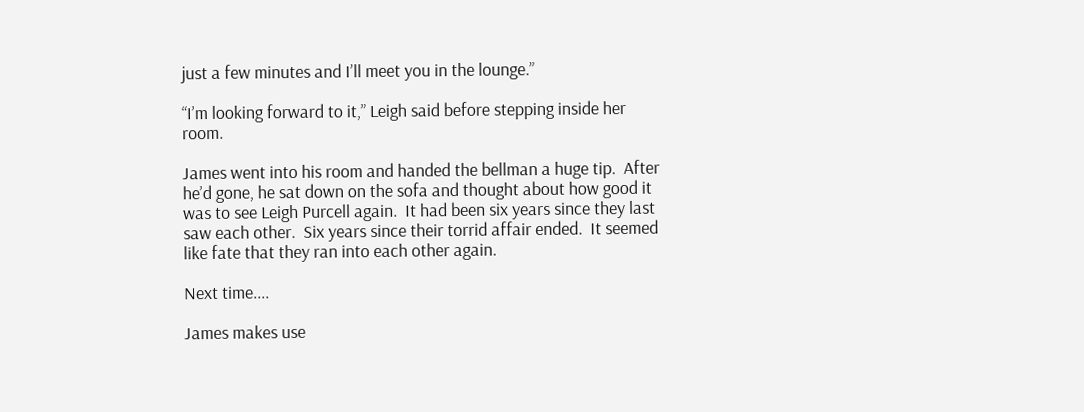just a few minutes and I’ll meet you in the lounge.”

“I’m looking forward to it,” Leigh said before stepping inside her room.

James went into his room and handed the bellman a huge tip.  After he’d gone, he sat down on the sofa and thought about how good it was to see Leigh Purcell again.  It had been six years since they last saw each other.  Six years since their torrid affair ended.  It seemed like fate that they ran into each other again.

Next time....

James makes use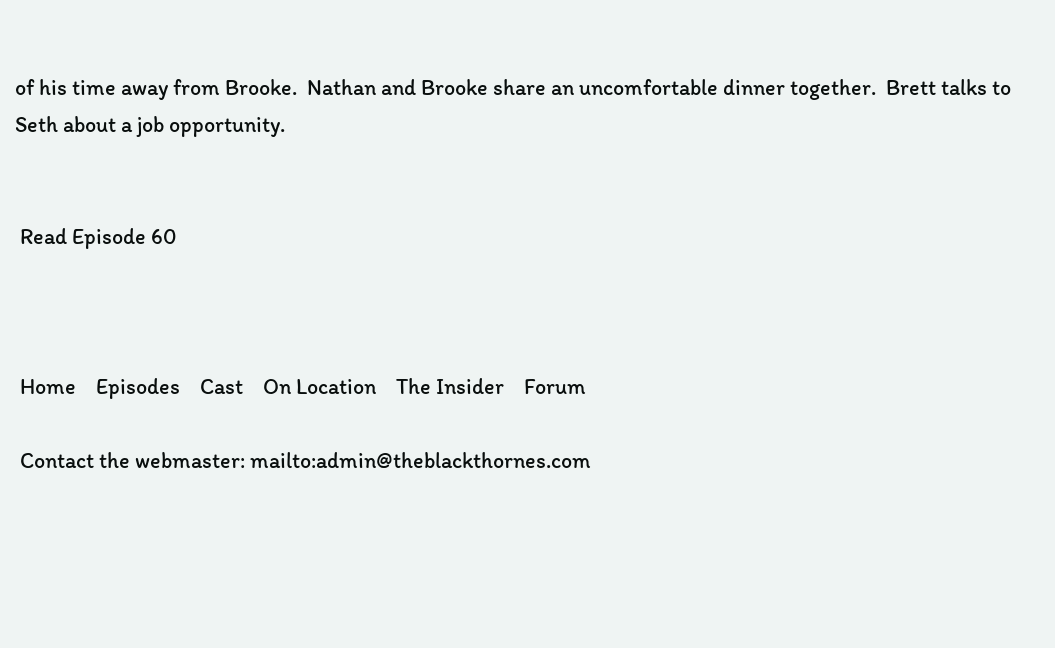of his time away from Brooke.  Nathan and Brooke share an uncomfortable dinner together.  Brett talks to Seth about a job opportunity.


 Read Episode 60



 Home    Episodes    Cast    On Location    The Insider    Forum

 Contact the webmaster: mailto:admin@theblackthornes.com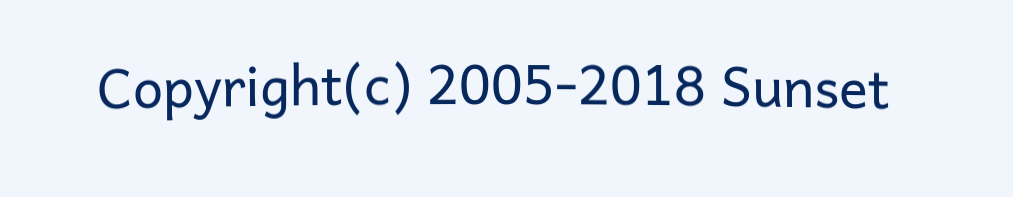Copyright(c) 2005-2018 Sunset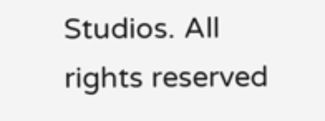Studios. All rights reserved